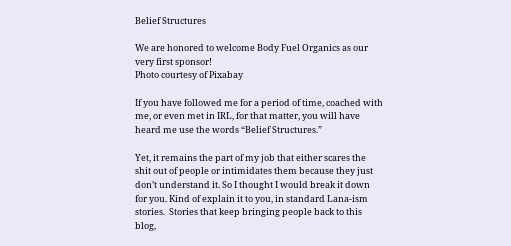Belief Structures

We are honored to welcome Body Fuel Organics as our very first sponsor!
Photo courtesy of Pixabay

If you have followed me for a period of time, coached with me, or even met in IRL, for that matter, you will have heard me use the words “Belief Structures.”

Yet, it remains the part of my job that either scares the shit out of people or intimidates them because they just don’t understand it. So I thought I would break it down for you. Kind of explain it to you, in standard Lana-ism stories.  Stories that keep bringing people back to this blog,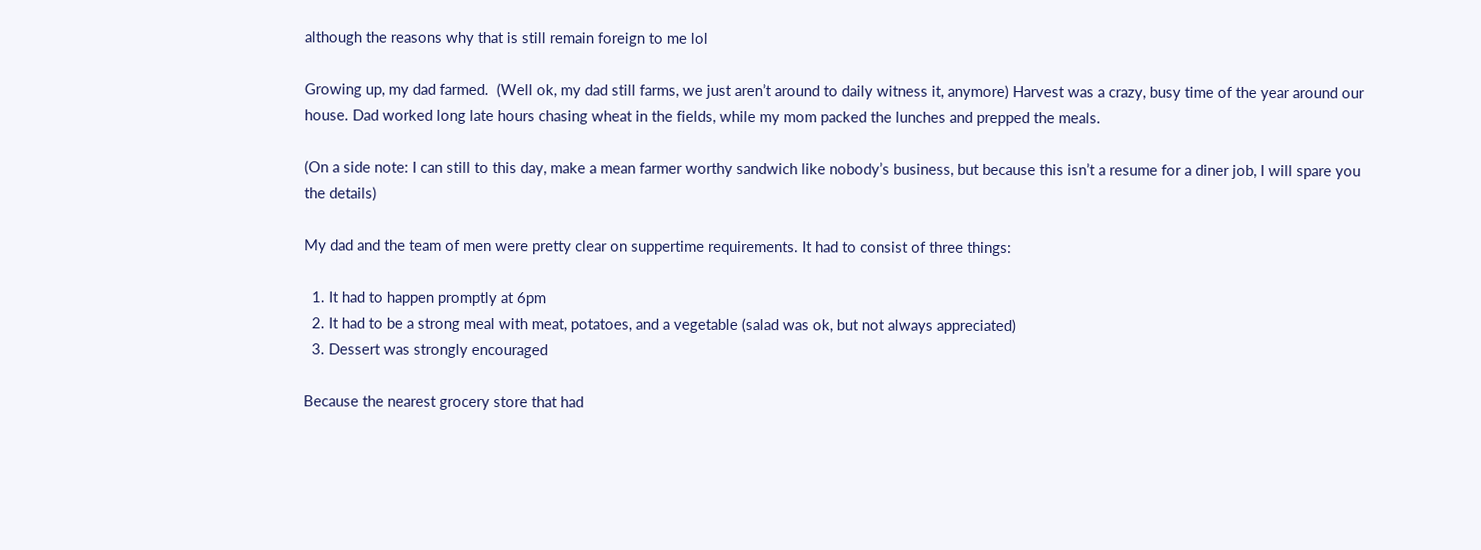although the reasons why that is still remain foreign to me lol

Growing up, my dad farmed.  (Well ok, my dad still farms, we just aren’t around to daily witness it, anymore) Harvest was a crazy, busy time of the year around our house. Dad worked long late hours chasing wheat in the fields, while my mom packed the lunches and prepped the meals.

(On a side note: I can still to this day, make a mean farmer worthy sandwich like nobody’s business, but because this isn’t a resume for a diner job, I will spare you the details)

My dad and the team of men were pretty clear on suppertime requirements. It had to consist of three things:

  1. It had to happen promptly at 6pm
  2. It had to be a strong meal with meat, potatoes, and a vegetable (salad was ok, but not always appreciated)
  3. Dessert was strongly encouraged

Because the nearest grocery store that had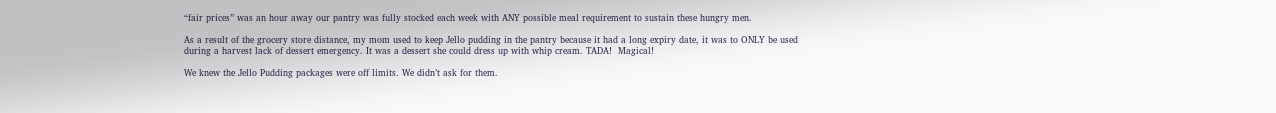“fair prices” was an hour away our pantry was fully stocked each week with ANY possible meal requirement to sustain these hungry men.

As a result of the grocery store distance, my mom used to keep Jello pudding in the pantry because it had a long expiry date, it was to ONLY be used during a harvest lack of dessert emergency. It was a dessert she could dress up with whip cream. TADA!  Magical!

We knew the Jello Pudding packages were off limits. We didn’t ask for them.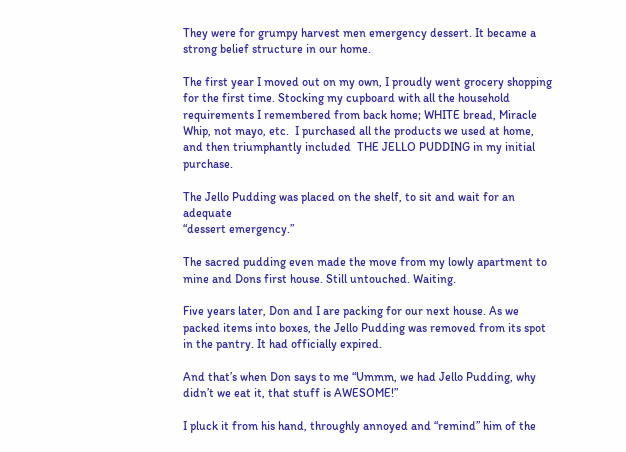They were for grumpy harvest men emergency dessert. It became a strong belief structure in our home.

The first year I moved out on my own, I proudly went grocery shopping for the first time. Stocking my cupboard with all the household requirements I remembered from back home; WHITE bread, Miracle Whip, not mayo, etc.  I purchased all the products we used at home, and then triumphantly included  THE JELLO PUDDING in my initial purchase.

The Jello Pudding was placed on the shelf, to sit and wait for an  adequate
“dessert emergency.”

The sacred pudding even made the move from my lowly apartment to mine and Dons first house. Still untouched. Waiting.

Five years later, Don and I are packing for our next house. As we packed items into boxes, the Jello Pudding was removed from its spot in the pantry. It had officially expired.

And that’s when Don says to me “Ummm, we had Jello Pudding, why didn’t we eat it, that stuff is AWESOME!”

I pluck it from his hand, throughly annoyed and “remind” him of the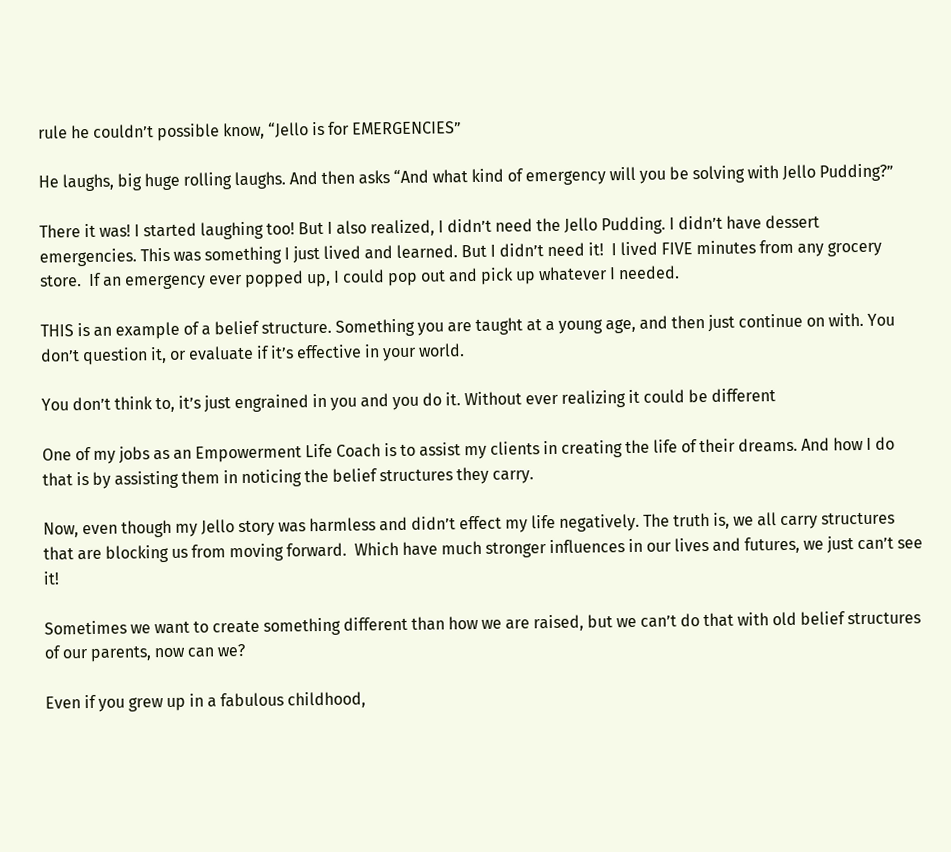rule he couldn’t possible know, “Jello is for EMERGENCIES”

He laughs, big huge rolling laughs. And then asks “And what kind of emergency will you be solving with Jello Pudding?”

There it was! I started laughing too! But I also realized, I didn’t need the Jello Pudding. I didn’t have dessert emergencies. This was something I just lived and learned. But I didn’t need it!  I lived FIVE minutes from any grocery store.  If an emergency ever popped up, I could pop out and pick up whatever I needed.

THIS is an example of a belief structure. Something you are taught at a young age, and then just continue on with. You don’t question it, or evaluate if it’s effective in your world.

You don’t think to, it’s just engrained in you and you do it. Without ever realizing it could be different

One of my jobs as an Empowerment Life Coach is to assist my clients in creating the life of their dreams. And how I do that is by assisting them in noticing the belief structures they carry.

Now, even though my Jello story was harmless and didn’t effect my life negatively. The truth is, we all carry structures that are blocking us from moving forward.  Which have much stronger influences in our lives and futures, we just can’t see it!

Sometimes we want to create something different than how we are raised, but we can’t do that with old belief structures of our parents, now can we?

Even if you grew up in a fabulous childhood,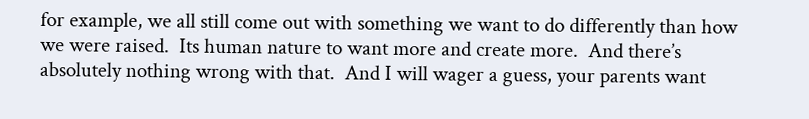for example, we all still come out with something we want to do differently than how we were raised.  Its human nature to want more and create more.  And there’s absolutely nothing wrong with that.  And I will wager a guess, your parents want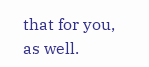that for you, as well.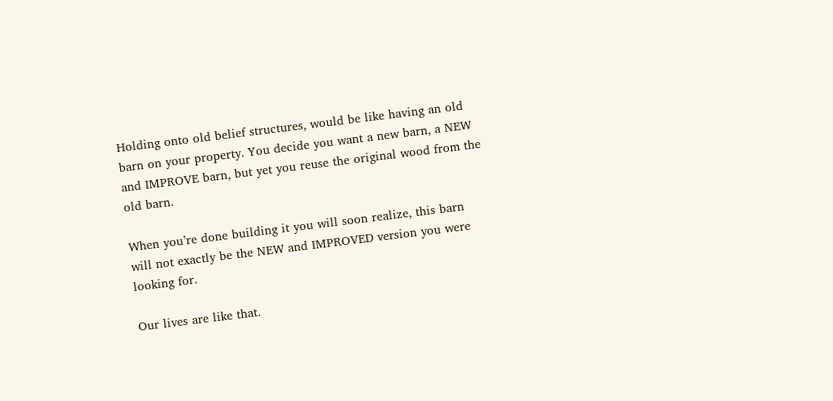Holding onto old belief structures, would be like having an old barn on your property. You decide you want a new barn, a NEW and IMPROVE barn, but yet you reuse the original wood from the old barn.

When you’re done building it you will soon realize, this barn will not exactly be the NEW and IMPROVED version you were looking for.

Our lives are like that.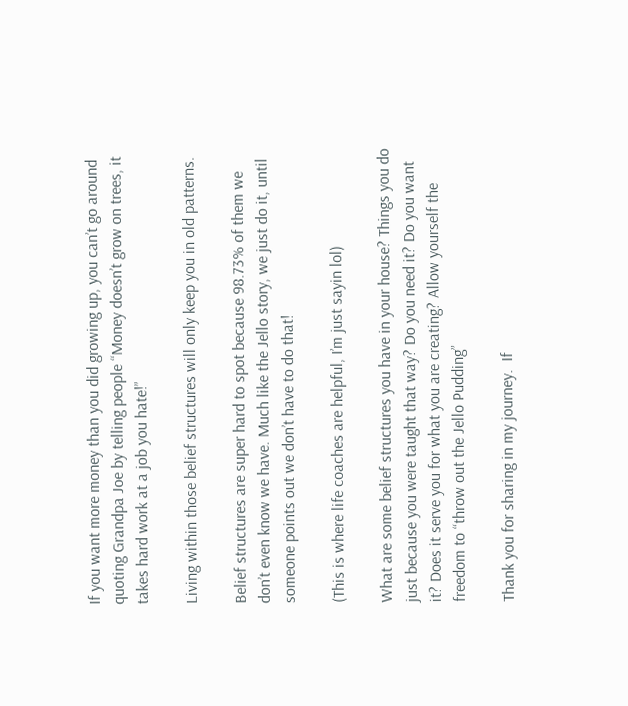If you want more money than you did growing up, you can’t go around quoting Grandpa Joe by telling people “Money doesn’t grow on trees, it takes hard work at a job you hate!”

Living within those belief structures will only keep you in old patterns.

Belief structures are super hard to spot because 98.73% of them we don’t even know we have. Much like the Jello story, we just do it, until someone points out we don’t have to do that!

(This is where life coaches are helpful, I’m just sayin lol)

What are some belief structures you have in your house? Things you do just because you were taught that way? Do you need it? Do you want it? Does it serve you for what you are creating? Allow yourself the freedom to “throw out the Jello Pudding”

Thank you for sharing in my journey.  If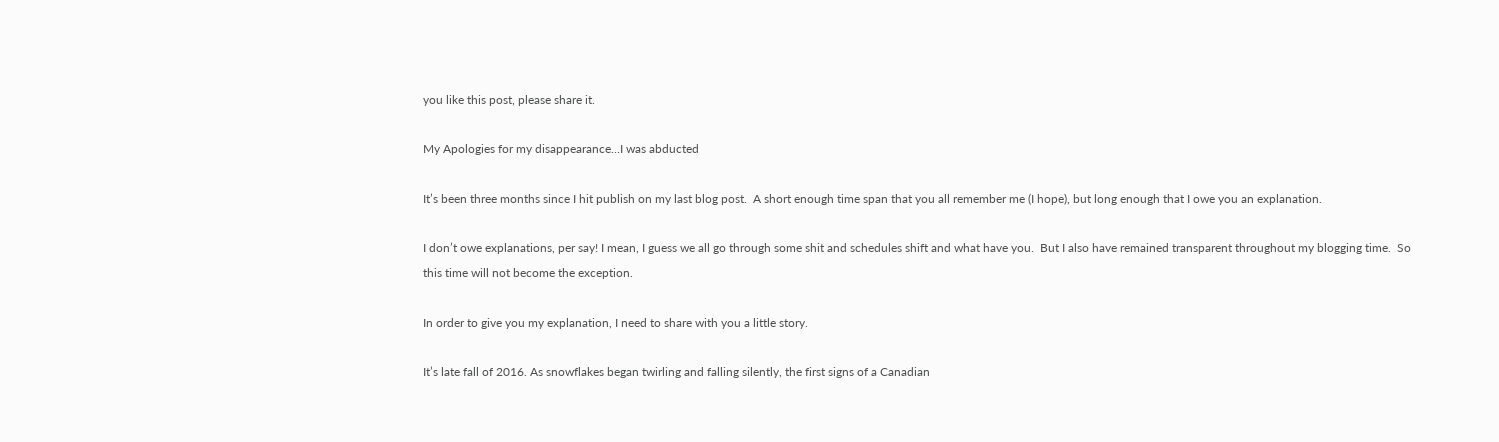you like this post, please share it.

My Apologies for my disappearance…I was abducted

It’s been three months since I hit publish on my last blog post.  A short enough time span that you all remember me (I hope), but long enough that I owe you an explanation.

I don’t owe explanations, per say! I mean, I guess we all go through some shit and schedules shift and what have you.  But I also have remained transparent throughout my blogging time.  So this time will not become the exception.

In order to give you my explanation, I need to share with you a little story.

It’s late fall of 2016. As snowflakes began twirling and falling silently, the first signs of a Canadian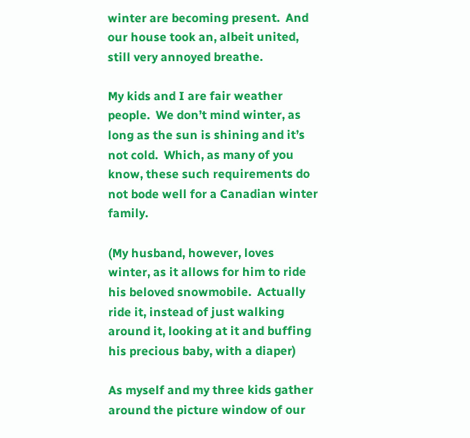winter are becoming present.  And our house took an, albeit united, still very annoyed breathe.

My kids and I are fair weather people.  We don’t mind winter, as long as the sun is shining and it’s not cold.  Which, as many of you know, these such requirements do not bode well for a Canadian winter family.

(My husband, however, loves winter, as it allows for him to ride his beloved snowmobile.  Actually ride it, instead of just walking around it, looking at it and buffing his precious baby, with a diaper)

As myself and my three kids gather around the picture window of our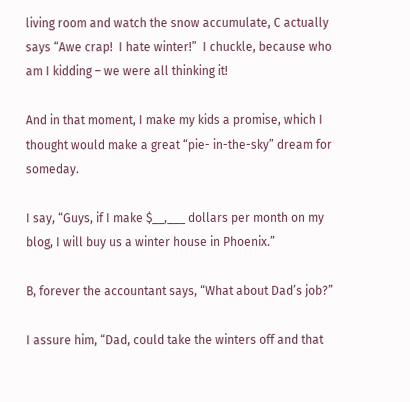living room and watch the snow accumulate, C actually says “Awe crap!  I hate winter!”  I chuckle, because who am I kidding – we were all thinking it!

And in that moment, I make my kids a promise, which I thought would make a great “pie- in-the-sky” dream for someday.

I say, “Guys, if I make $__,___ dollars per month on my blog, I will buy us a winter house in Phoenix.”

B, forever the accountant says, “What about Dad’s job?”

I assure him, “Dad, could take the winters off and that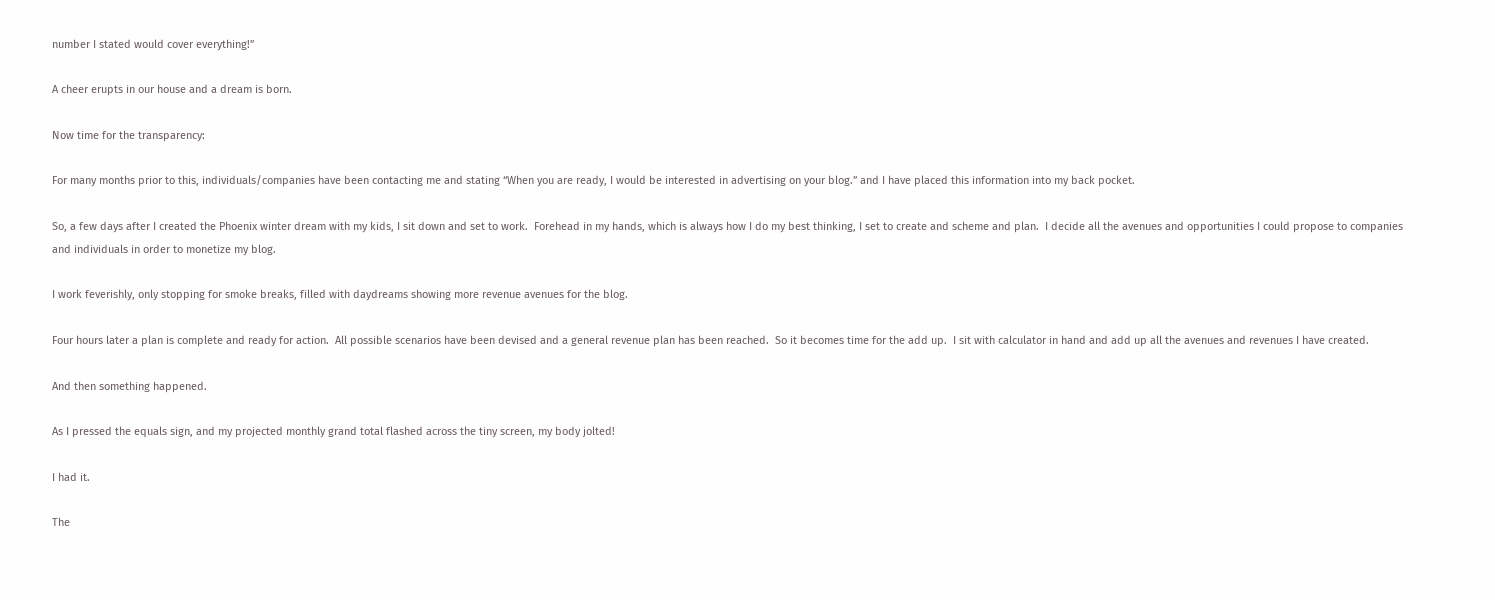number I stated would cover everything!”

A cheer erupts in our house and a dream is born.

Now time for the transparency:

For many months prior to this, individuals/companies have been contacting me and stating “When you are ready, I would be interested in advertising on your blog.” and I have placed this information into my back pocket.

So, a few days after I created the Phoenix winter dream with my kids, I sit down and set to work.  Forehead in my hands, which is always how I do my best thinking, I set to create and scheme and plan.  I decide all the avenues and opportunities I could propose to companies and individuals in order to monetize my blog.

I work feverishly, only stopping for smoke breaks, filled with daydreams showing more revenue avenues for the blog.

Four hours later a plan is complete and ready for action.  All possible scenarios have been devised and a general revenue plan has been reached.  So it becomes time for the add up.  I sit with calculator in hand and add up all the avenues and revenues I have created.

And then something happened.

As I pressed the equals sign, and my projected monthly grand total flashed across the tiny screen, my body jolted!

I had it.

The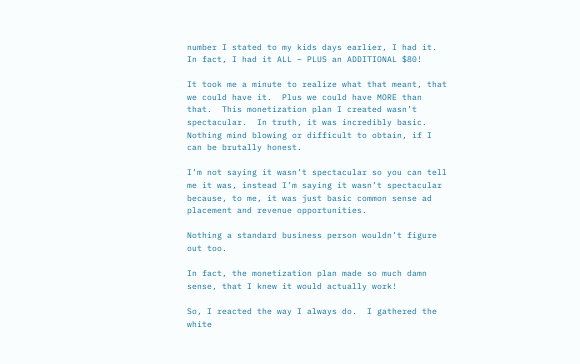number I stated to my kids days earlier, I had it.  In fact, I had it ALL – PLUS an ADDITIONAL $80!

It took me a minute to realize what that meant, that we could have it.  Plus we could have MORE than that.  This monetization plan I created wasn’t spectacular.  In truth, it was incredibly basic.  Nothing mind blowing or difficult to obtain, if I can be brutally honest.

I’m not saying it wasn’t spectacular so you can tell me it was, instead I’m saying it wasn’t spectacular because, to me, it was just basic common sense ad placement and revenue opportunities.

Nothing a standard business person wouldn’t figure out too.

In fact, the monetization plan made so much damn sense, that I knew it would actually work!

So, I reacted the way I always do.  I gathered the white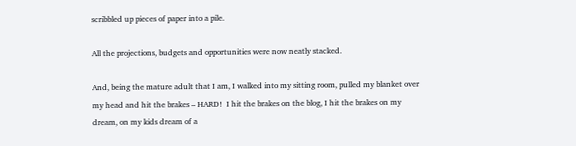scribbled up pieces of paper into a pile.

All the projections, budgets and opportunities were now neatly stacked.

And, being the mature adult that I am, I walked into my sitting room, pulled my blanket over my head and hit the brakes – HARD!  I hit the brakes on the blog, I hit the brakes on my dream, on my kids dream of a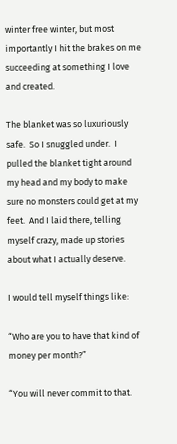winter free winter, but most importantly I hit the brakes on me succeeding at something I love and created.

The blanket was so luxuriously safe.  So I snuggled under.  I pulled the blanket tight around my head and my body to make sure no monsters could get at my feet.  And I laid there, telling myself crazy, made up stories about what I actually deserve.

I would tell myself things like:

“Who are you to have that kind of money per month?”

“You will never commit to that.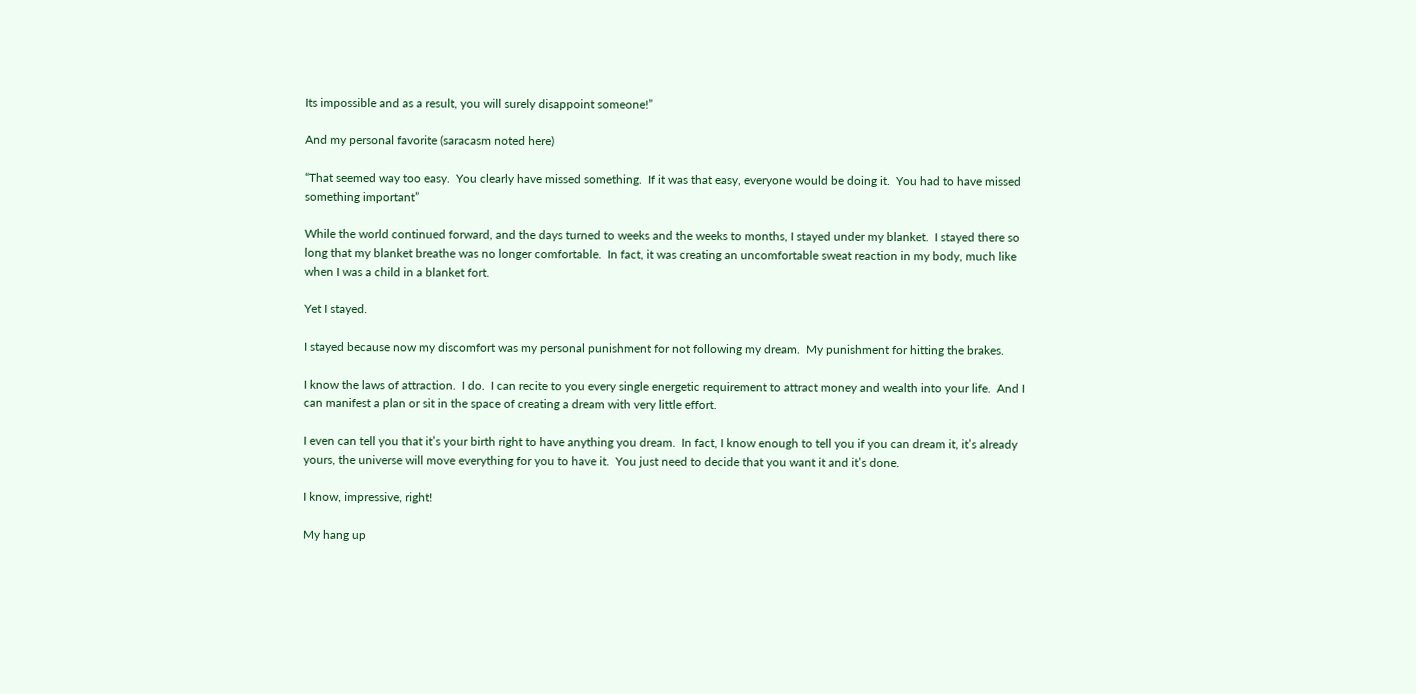Its impossible and as a result, you will surely disappoint someone!”

And my personal favorite (saracasm noted here)

“That seemed way too easy.  You clearly have missed something.  If it was that easy, everyone would be doing it.  You had to have missed something important”

While the world continued forward, and the days turned to weeks and the weeks to months, I stayed under my blanket.  I stayed there so long that my blanket breathe was no longer comfortable.  In fact, it was creating an uncomfortable sweat reaction in my body, much like when I was a child in a blanket fort.

Yet I stayed.

I stayed because now my discomfort was my personal punishment for not following my dream.  My punishment for hitting the brakes.

I know the laws of attraction.  I do.  I can recite to you every single energetic requirement to attract money and wealth into your life.  And I can manifest a plan or sit in the space of creating a dream with very little effort.

I even can tell you that it’s your birth right to have anything you dream.  In fact, I know enough to tell you if you can dream it, it’s already yours, the universe will move everything for you to have it.  You just need to decide that you want it and it’s done.

I know, impressive, right!

My hang up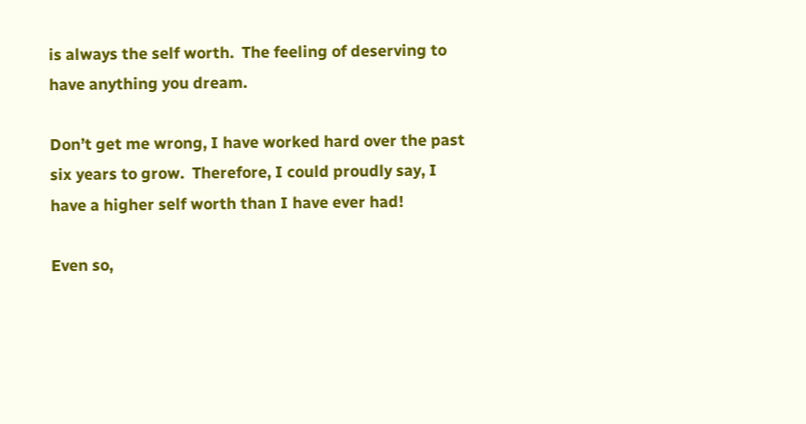is always the self worth.  The feeling of deserving to have anything you dream.

Don’t get me wrong, I have worked hard over the past six years to grow.  Therefore, I could proudly say, I have a higher self worth than I have ever had!

Even so,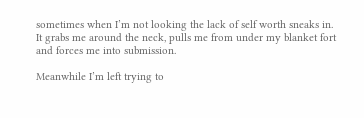sometimes when I’m not looking the lack of self worth sneaks in.  It grabs me around the neck, pulls me from under my blanket fort and forces me into submission.

Meanwhile I’m left trying to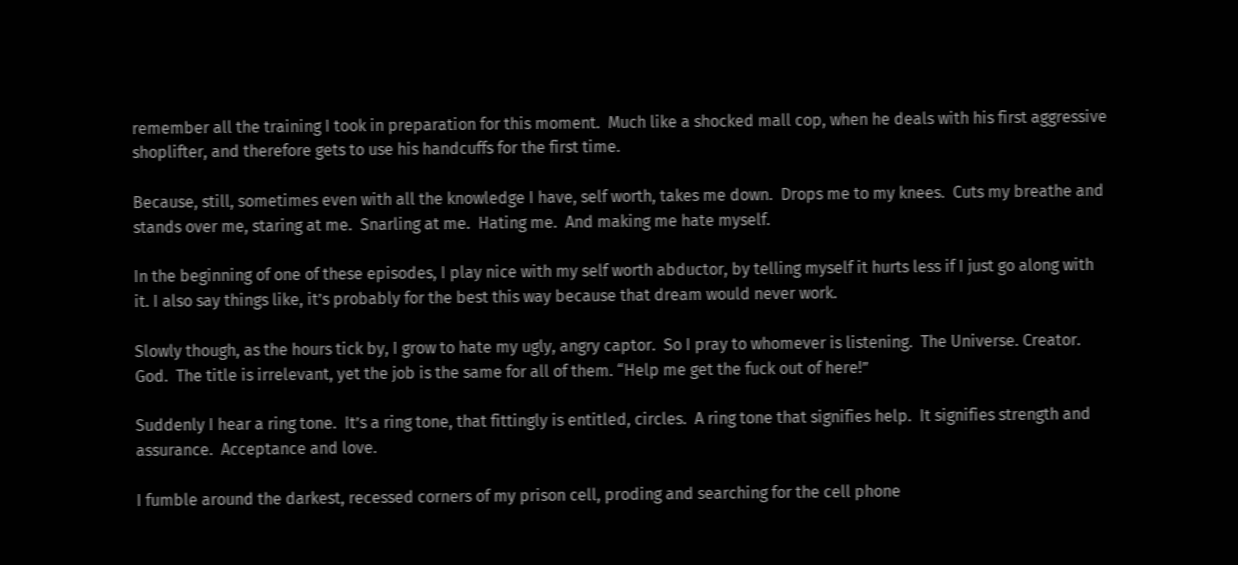remember all the training I took in preparation for this moment.  Much like a shocked mall cop, when he deals with his first aggressive shoplifter, and therefore gets to use his handcuffs for the first time.

Because, still, sometimes even with all the knowledge I have, self worth, takes me down.  Drops me to my knees.  Cuts my breathe and stands over me, staring at me.  Snarling at me.  Hating me.  And making me hate myself.

In the beginning of one of these episodes, I play nice with my self worth abductor, by telling myself it hurts less if I just go along with it. I also say things like, it’s probably for the best this way because that dream would never work.

Slowly though, as the hours tick by, I grow to hate my ugly, angry captor.  So I pray to whomever is listening.  The Universe. Creator. God.  The title is irrelevant, yet the job is the same for all of them. “Help me get the fuck out of here!”

Suddenly I hear a ring tone.  It’s a ring tone, that fittingly is entitled, circles.  A ring tone that signifies help.  It signifies strength and assurance.  Acceptance and love.

I fumble around the darkest, recessed corners of my prison cell, proding and searching for the cell phone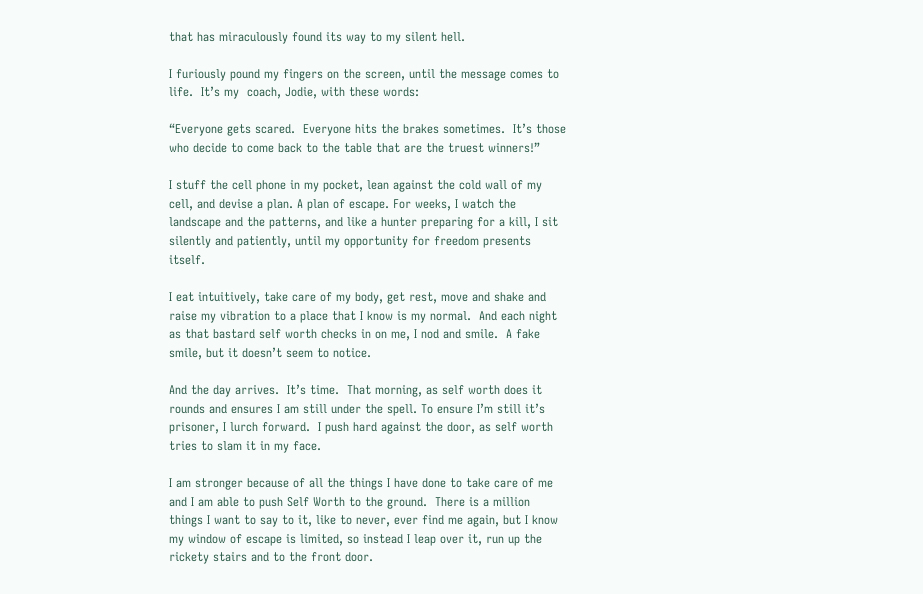that has miraculously found its way to my silent hell.

I furiously pound my fingers on the screen, until the message comes to life.  It’s my  coach, Jodie, with these words:

“Everyone gets scared.  Everyone hits the brakes sometimes.  It’s those who decide to come back to the table that are the truest winners!”

I stuff the cell phone in my pocket, lean against the cold wall of my cell, and devise a plan. A plan of escape. For weeks, I watch the landscape and the patterns, and like a hunter preparing for a kill, I sit silently and patiently, until my opportunity for freedom presents itself.

I eat intuitively, take care of my body, get rest, move and shake and raise my vibration to a place that I know is my normal.  And each night as that bastard self worth checks in on me, I nod and smile.  A fake smile, but it doesn’t seem to notice.

And the day arrives.  It’s time.  That morning, as self worth does it rounds and ensures I am still under the spell. To ensure I’m still it’s prisoner, I lurch forward.  I push hard against the door, as self worth tries to slam it in my face.

I am stronger because of all the things I have done to take care of me and I am able to push Self Worth to the ground.  There is a million things I want to say to it, like to never, ever find me again, but I know my window of escape is limited, so instead I leap over it, run up the rickety stairs and to the front door.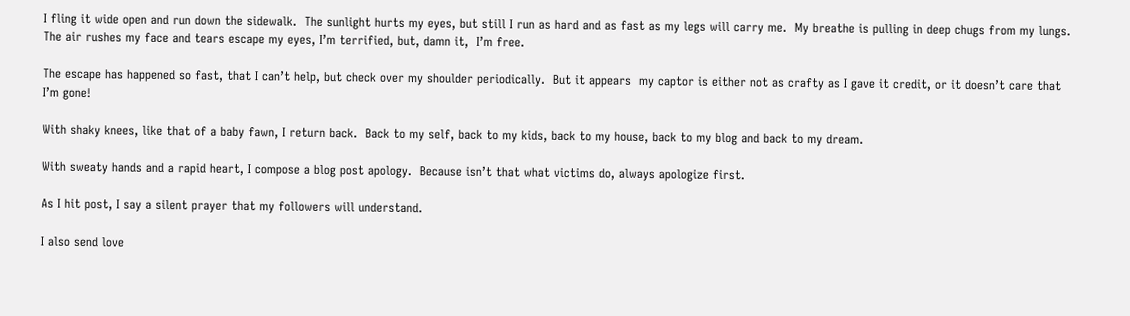I fling it wide open and run down the sidewalk.  The sunlight hurts my eyes, but still I run as hard and as fast as my legs will carry me.  My breathe is pulling in deep chugs from my lungs. The air rushes my face and tears escape my eyes, I’m terrified, but, damn it,  I’m free.

The escape has happened so fast, that I can’t help, but check over my shoulder periodically.  But it appears  my captor is either not as crafty as I gave it credit, or it doesn’t care that I’m gone!

With shaky knees, like that of a baby fawn, I return back.  Back to my self, back to my kids, back to my house, back to my blog and back to my dream.

With sweaty hands and a rapid heart, I compose a blog post apology.  Because isn’t that what victims do, always apologize first.

As I hit post, I say a silent prayer that my followers will understand.

I also send love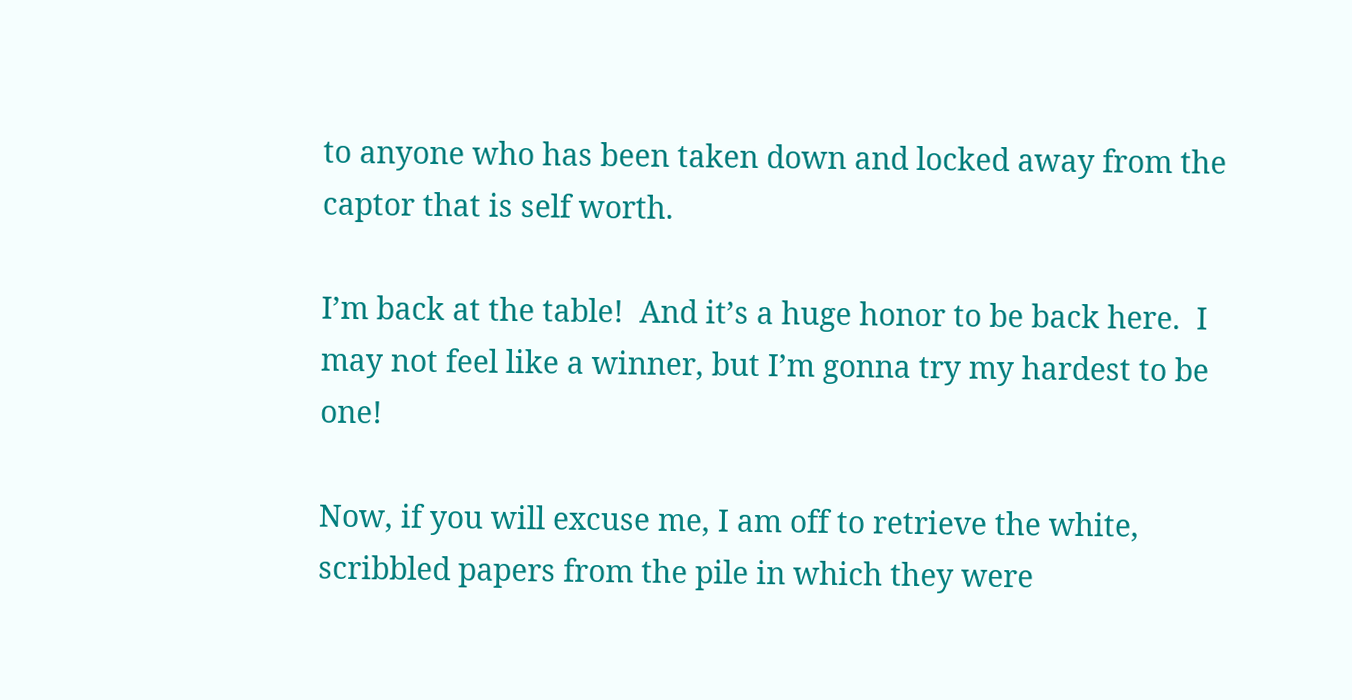to anyone who has been taken down and locked away from the captor that is self worth.

I’m back at the table!  And it’s a huge honor to be back here.  I may not feel like a winner, but I’m gonna try my hardest to be one!

Now, if you will excuse me, I am off to retrieve the white, scribbled papers from the pile in which they were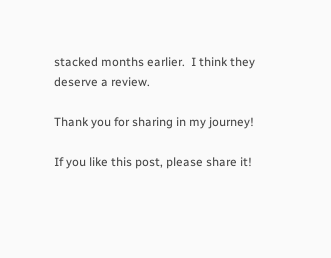stacked months earlier.  I think they deserve a review.

Thank you for sharing in my journey!

If you like this post, please share it!